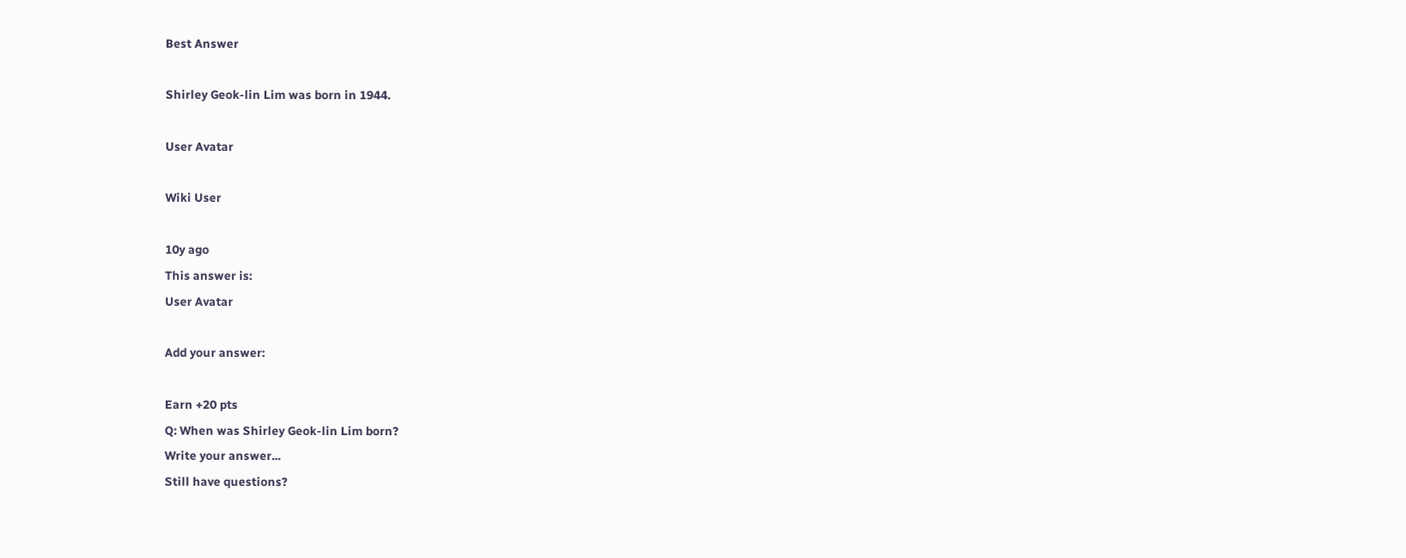Best Answer

Shirley Geok-lin Lim was born in 1944.

User Avatar

Wiki User

10y ago
This answer is:
User Avatar

Add your answer:

Earn +20 pts
Q: When was Shirley Geok-lin Lim born?
Write your answer...
Still have questions?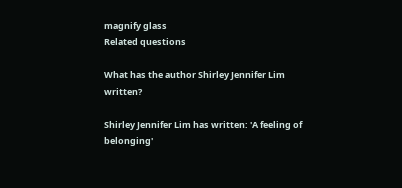magnify glass
Related questions

What has the author Shirley Jennifer Lim written?

Shirley Jennifer Lim has written: 'A feeling of belonging'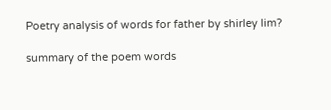Poetry analysis of words for father by shirley lim?

summary of the poem words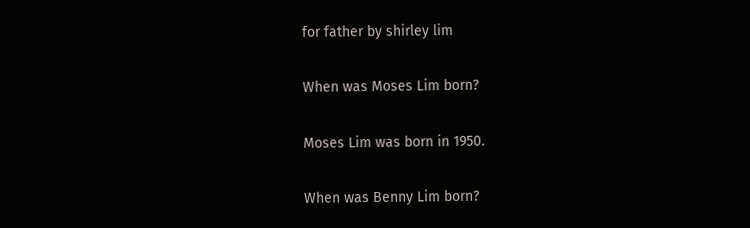for father by shirley lim

When was Moses Lim born?

Moses Lim was born in 1950.

When was Benny Lim born?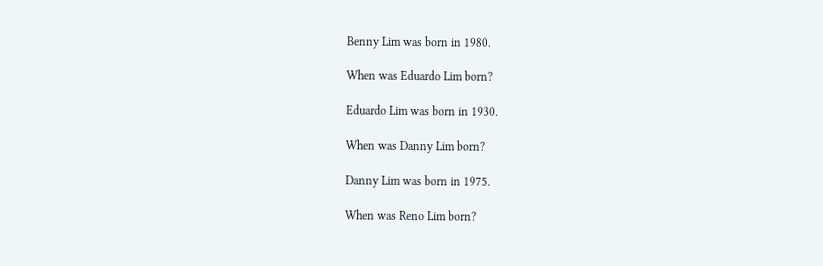Benny Lim was born in 1980.

When was Eduardo Lim born?

Eduardo Lim was born in 1930.

When was Danny Lim born?

Danny Lim was born in 1975.

When was Reno Lim born?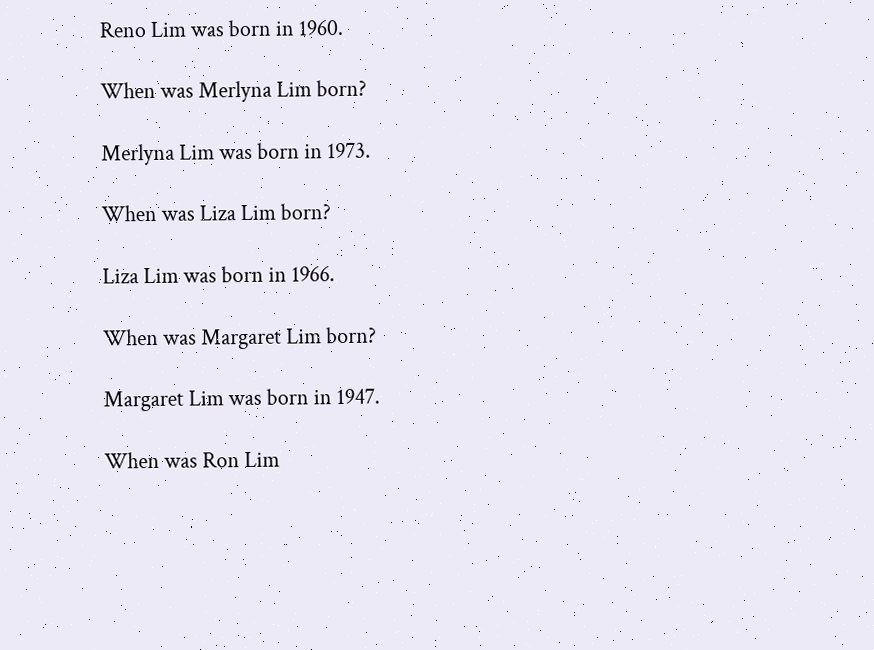Reno Lim was born in 1960.

When was Merlyna Lim born?

Merlyna Lim was born in 1973.

When was Liza Lim born?

Liza Lim was born in 1966.

When was Margaret Lim born?

Margaret Lim was born in 1947.

When was Ron Lim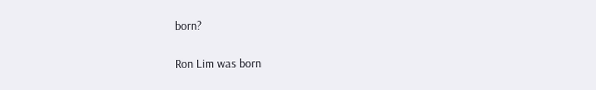born?

Ron Lim was born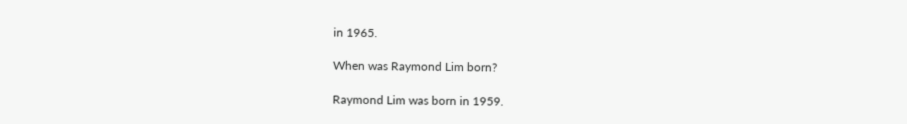in 1965.

When was Raymond Lim born?

Raymond Lim was born in 1959.